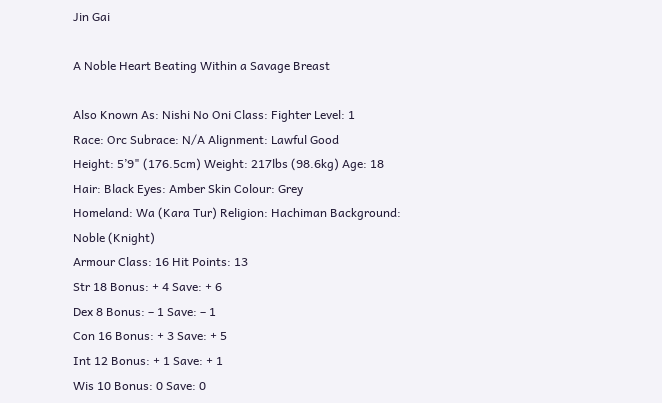Jin Gai

A Noble Heart Beating Within a Savage Breast

Also Known As: Nishi No Oni Class: Fighter Level: 1
Race: Orc Subrace: N/A Alignment: Lawful Good
Height: 5’9" (176.5cm) Weight: 217lbs (98.6kg) Age: 18
Hair: Black Eyes: Amber Skin Colour: Grey
Homeland: Wa (Kara Tur) Religion: Hachiman Background: Noble (Knight)
Armour Class: 16 Hit Points: 13
Str 18 Bonus: + 4 Save: + 6
Dex 8 Bonus: – 1 Save: – 1
Con 16 Bonus: + 3 Save: + 5
Int 12 Bonus: + 1 Save: + 1
Wis 10 Bonus: 0 Save: 0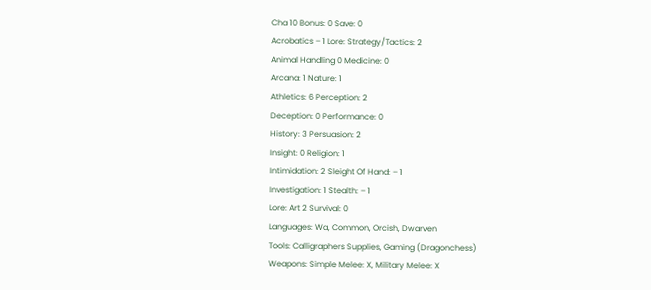Cha 10 Bonus: 0 Save: 0
Acrobatics – 1 Lore: Strategy/Tactics: 2
Animal Handling 0 Medicine: 0
Arcana: 1 Nature: 1
Athletics: 6 Perception: 2
Deception: 0 Performance: 0
History: 3 Persuasion: 2
Insight: 0 Religion: 1
Intimidation: 2 Sleight Of Hand: – 1
Investigation: 1 Stealth: – 1
Lore: Art 2 Survival: 0
Languages: Wa, Common, Orcish, Dwarven
Tools: Calligraphers Supplies, Gaming (Dragonchess)
Weapons: Simple Melee: X, Military Melee: X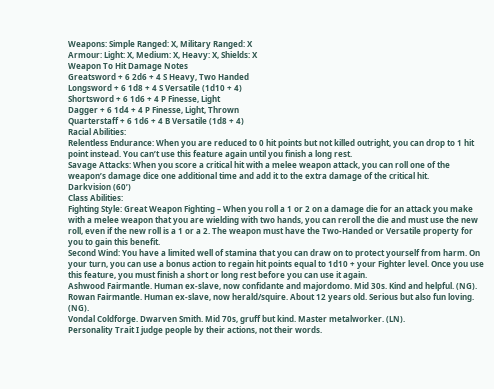Weapons: Simple Ranged: X, Military Ranged: X
Armour: Light: X, Medium: X, Heavy: X, Shields: X
Weapon To Hit Damage Notes
Greatsword + 6 2d6 + 4 S Heavy, Two Handed
Longsword + 6 1d8 + 4 S Versatile (1d10 + 4)
Shortsword + 6 1d6 + 4 P Finesse, Light
Dagger + 6 1d4 + 4 P Finesse, Light, Thrown
Quarterstaff + 6 1d6 + 4 B Versatile (1d8 + 4)
Racial Abilities:
Relentless Endurance: When you are reduced to 0 hit points but not killed outright, you can drop to 1 hit point instead. You can’t use this feature again until you finish a long rest.
Savage Attacks: When you score a critical hit with a melee weapon attack, you can roll one of the weapon’s damage dice one additional time and add it to the extra damage of the critical hit.
Darkvision (60’)
Class Abilities:
Fighting Style: Great Weapon Fighting – When you roll a 1 or 2 on a damage die for an attack you make with a melee weapon that you are wielding with two hands, you can reroll the die and must use the new roll, even if the new roll is a 1 or a 2. The weapon must have the Two-Handed or Versatile property for you to gain this benefit.
Second Wind: You have a limited well of stamina that you can draw on to protect yourself from harm. On your turn, you can use a bonus action to regain hit points equal to 1d10 + your Fighter level. Once you use this feature, you must finish a short or long rest before you can use it again.
Ashwood Fairmantle. Human ex-slave, now confidante and majordomo. Mid 30s. Kind and helpful. (NG).
Rowan Fairmantle. Human ex-slave, now herald/squire. About 12 years old. Serious but also fun loving. (NG).
Vondal Coldforge. Dwarven Smith. Mid 70s, gruff but kind. Master metalworker. (LN).
Personality Trait I judge people by their actions, not their words.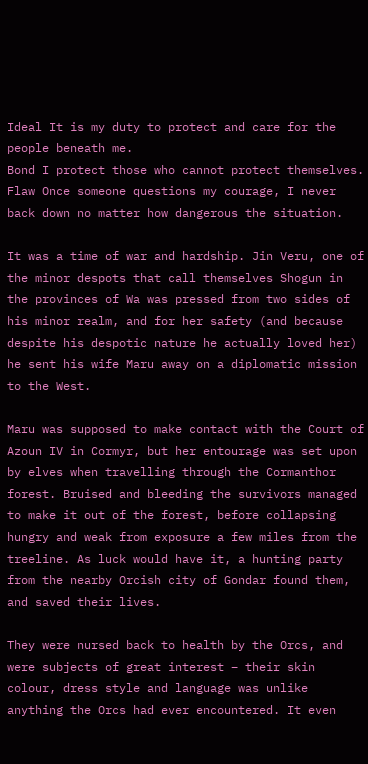Ideal It is my duty to protect and care for the people beneath me.
Bond I protect those who cannot protect themselves.
Flaw Once someone questions my courage, I never back down no matter how dangerous the situation.

It was a time of war and hardship. Jin Veru, one of the minor despots that call themselves Shogun in the provinces of Wa was pressed from two sides of his minor realm, and for her safety (and because despite his despotic nature he actually loved her) he sent his wife Maru away on a diplomatic mission to the West.

Maru was supposed to make contact with the Court of Azoun IV in Cormyr, but her entourage was set upon by elves when travelling through the Cormanthor forest. Bruised and bleeding the survivors managed to make it out of the forest, before collapsing hungry and weak from exposure a few miles from the treeline. As luck would have it, a hunting party from the nearby Orcish city of Gondar found them, and saved their lives.

They were nursed back to health by the Orcs, and were subjects of great interest – their skin colour, dress style and language was unlike anything the Orcs had ever encountered. It even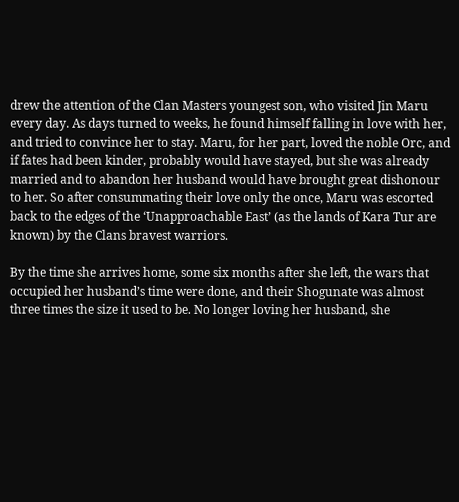drew the attention of the Clan Masters youngest son, who visited Jin Maru every day. As days turned to weeks, he found himself falling in love with her, and tried to convince her to stay. Maru, for her part, loved the noble Orc, and if fates had been kinder, probably would have stayed, but she was already married and to abandon her husband would have brought great dishonour to her. So after consummating their love only the once, Maru was escorted back to the edges of the ‘Unapproachable East’ (as the lands of Kara Tur are known) by the Clans bravest warriors.

By the time she arrives home, some six months after she left, the wars that occupied her husband’s time were done, and their Shogunate was almost three times the size it used to be. No longer loving her husband, she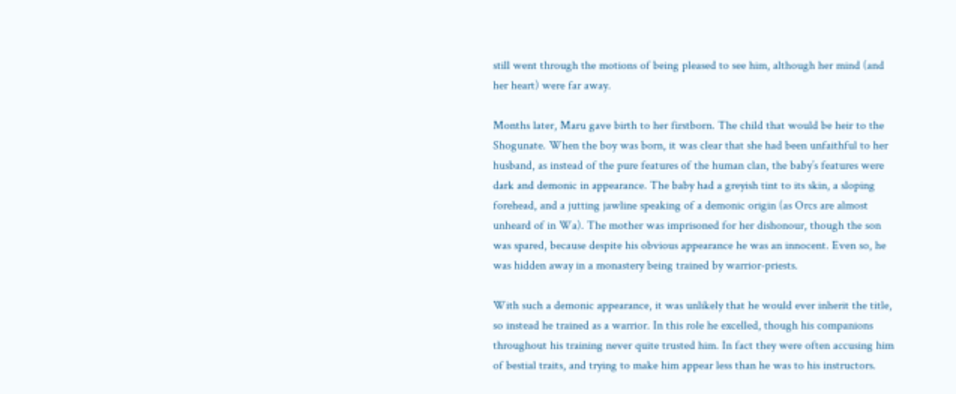still went through the motions of being pleased to see him, although her mind (and her heart) were far away.

Months later, Maru gave birth to her firstborn. The child that would be heir to the Shogunate. When the boy was born, it was clear that she had been unfaithful to her husband, as instead of the pure features of the human clan, the baby’s features were dark and demonic in appearance. The baby had a greyish tint to its skin, a sloping forehead, and a jutting jawline speaking of a demonic origin (as Orcs are almost unheard of in Wa). The mother was imprisoned for her dishonour, though the son was spared, because despite his obvious appearance he was an innocent. Even so, he was hidden away in a monastery being trained by warrior-priests.

With such a demonic appearance, it was unlikely that he would ever inherit the title, so instead he trained as a warrior. In this role he excelled, though his companions throughout his training never quite trusted him. In fact they were often accusing him of bestial traits, and trying to make him appear less than he was to his instructors.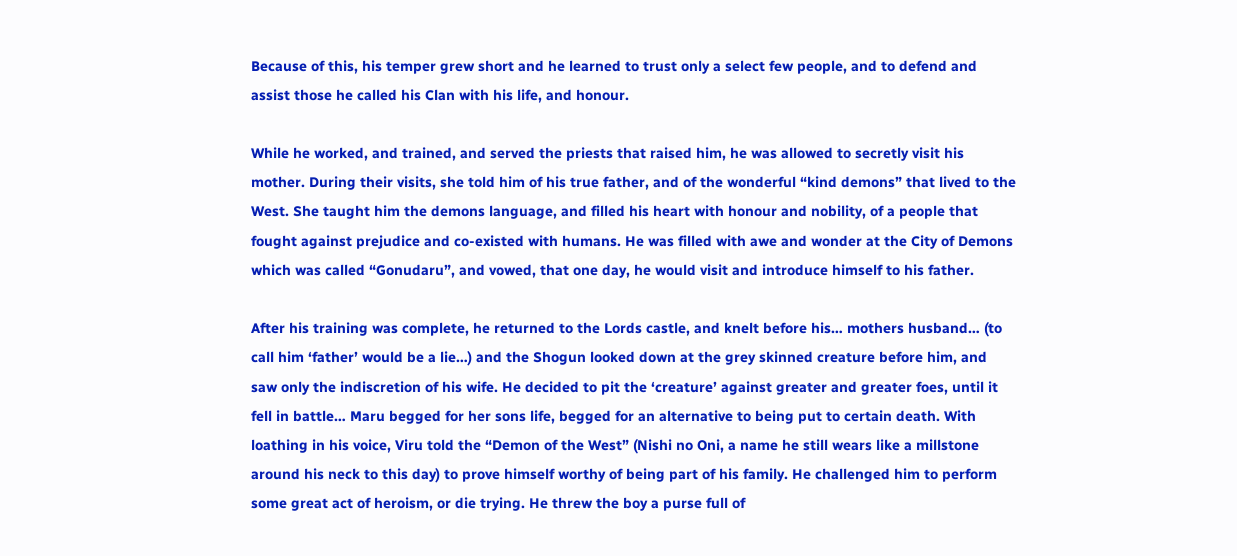Because of this, his temper grew short and he learned to trust only a select few people, and to defend and assist those he called his Clan with his life, and honour.

While he worked, and trained, and served the priests that raised him, he was allowed to secretly visit his mother. During their visits, she told him of his true father, and of the wonderful “kind demons” that lived to the West. She taught him the demons language, and filled his heart with honour and nobility, of a people that fought against prejudice and co-existed with humans. He was filled with awe and wonder at the City of Demons which was called “Gonudaru”, and vowed, that one day, he would visit and introduce himself to his father.

After his training was complete, he returned to the Lords castle, and knelt before his… mothers husband… (to call him ‘father’ would be a lie…) and the Shogun looked down at the grey skinned creature before him, and saw only the indiscretion of his wife. He decided to pit the ‘creature’ against greater and greater foes, until it fell in battle… Maru begged for her sons life, begged for an alternative to being put to certain death. With loathing in his voice, Viru told the “Demon of the West” (Nishi no Oni, a name he still wears like a millstone around his neck to this day) to prove himself worthy of being part of his family. He challenged him to perform some great act of heroism, or die trying. He threw the boy a purse full of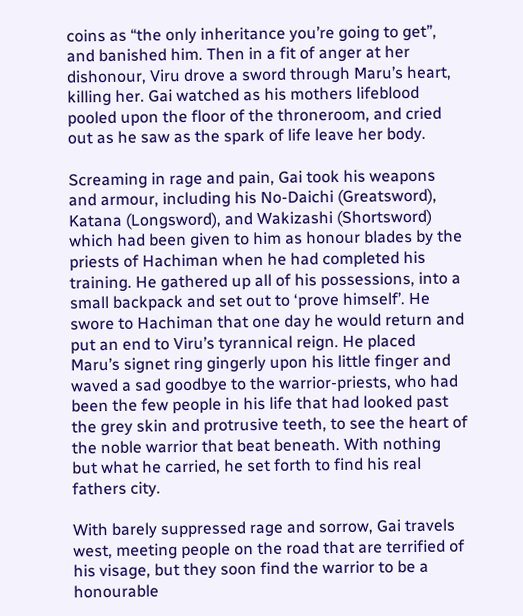coins as “the only inheritance you’re going to get”, and banished him. Then in a fit of anger at her dishonour, Viru drove a sword through Maru’s heart, killing her. Gai watched as his mothers lifeblood pooled upon the floor of the throneroom, and cried out as he saw as the spark of life leave her body.

Screaming in rage and pain, Gai took his weapons and armour, including his No-Daichi (Greatsword), Katana (Longsword), and Wakizashi (Shortsword) which had been given to him as honour blades by the priests of Hachiman when he had completed his training. He gathered up all of his possessions, into a small backpack and set out to ‘prove himself’. He swore to Hachiman that one day he would return and put an end to Viru’s tyrannical reign. He placed Maru’s signet ring gingerly upon his little finger and waved a sad goodbye to the warrior-priests, who had been the few people in his life that had looked past the grey skin and protrusive teeth, to see the heart of the noble warrior that beat beneath. With nothing but what he carried, he set forth to find his real fathers city.

With barely suppressed rage and sorrow, Gai travels west, meeting people on the road that are terrified of his visage, but they soon find the warrior to be a honourable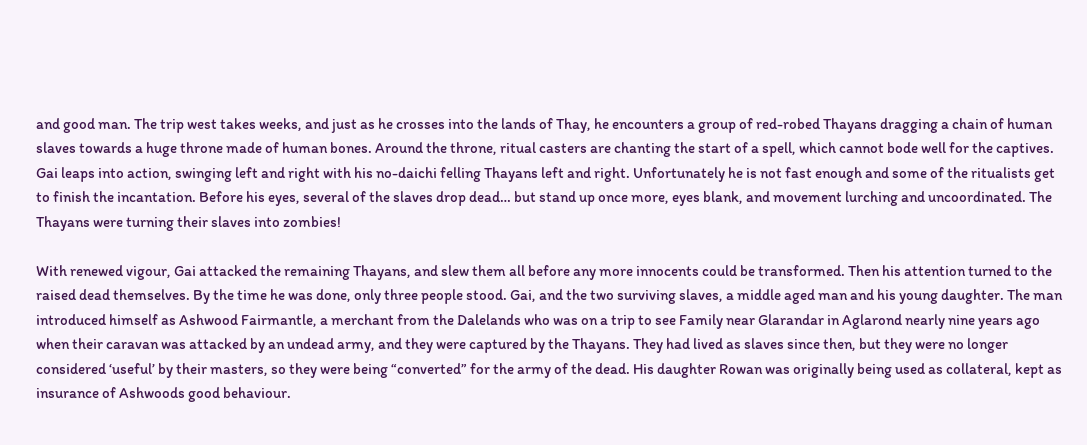and good man. The trip west takes weeks, and just as he crosses into the lands of Thay, he encounters a group of red-robed Thayans dragging a chain of human slaves towards a huge throne made of human bones. Around the throne, ritual casters are chanting the start of a spell, which cannot bode well for the captives. Gai leaps into action, swinging left and right with his no-daichi felling Thayans left and right. Unfortunately he is not fast enough and some of the ritualists get to finish the incantation. Before his eyes, several of the slaves drop dead… but stand up once more, eyes blank, and movement lurching and uncoordinated. The Thayans were turning their slaves into zombies!

With renewed vigour, Gai attacked the remaining Thayans, and slew them all before any more innocents could be transformed. Then his attention turned to the raised dead themselves. By the time he was done, only three people stood. Gai, and the two surviving slaves, a middle aged man and his young daughter. The man introduced himself as Ashwood Fairmantle, a merchant from the Dalelands who was on a trip to see Family near Glarandar in Aglarond nearly nine years ago when their caravan was attacked by an undead army, and they were captured by the Thayans. They had lived as slaves since then, but they were no longer considered ‘useful’ by their masters, so they were being “converted” for the army of the dead. His daughter Rowan was originally being used as collateral, kept as insurance of Ashwoods good behaviour.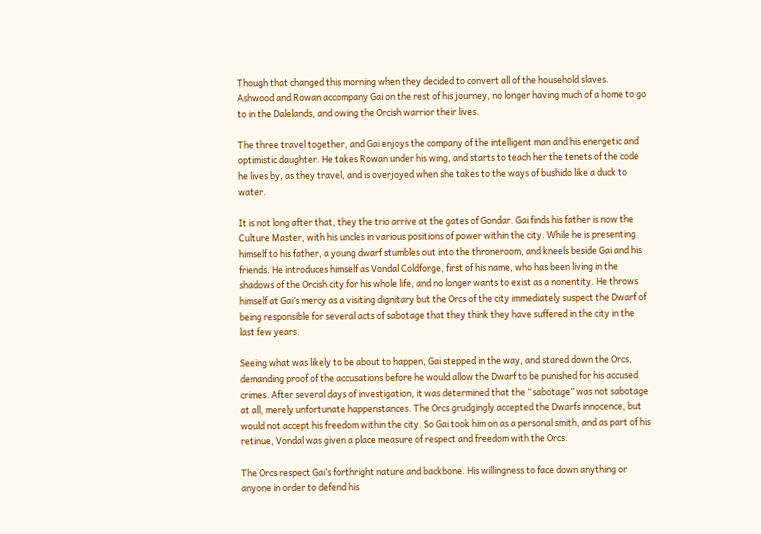Though that changed this morning when they decided to convert all of the household slaves. Ashwood and Rowan accompany Gai on the rest of his journey, no longer having much of a home to go to in the Dalelands, and owing the Orcish warrior their lives.

The three travel together, and Gai enjoys the company of the intelligent man and his energetic and optimistic daughter. He takes Rowan under his wing, and starts to teach her the tenets of the code he lives by, as they travel, and is overjoyed when she takes to the ways of bushido like a duck to water.

It is not long after that, they the trio arrive at the gates of Gondar. Gai finds his father is now the Culture Master, with his uncles in various positions of power within the city. While he is presenting himself to his father, a young dwarf stumbles out into the throneroom, and kneels beside Gai and his friends. He introduces himself as Vondal Coldforge, first of his name, who has been living in the shadows of the Orcish city for his whole life, and no longer wants to exist as a nonentity. He throws himself at Gai’s mercy as a visiting dignitary but the Orcs of the city immediately suspect the Dwarf of being responsible for several acts of sabotage that they think they have suffered in the city in the last few years.

Seeing what was likely to be about to happen, Gai stepped in the way, and stared down the Orcs, demanding proof of the accusations before he would allow the Dwarf to be punished for his accused crimes. After several days of investigation, it was determined that the “sabotage” was not sabotage at all, merely unfortunate happenstances. The Orcs grudgingly accepted the Dwarfs innocence, but would not accept his freedom within the city. So Gai took him on as a personal smith, and as part of his retinue, Vondal was given a place measure of respect and freedom with the Orcs.

The Orcs respect Gai’s forthright nature and backbone. His willingness to face down anything or anyone in order to defend his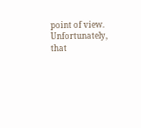point of view. Unfortunately, that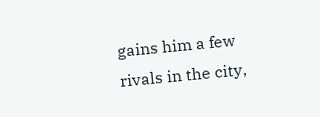gains him a few rivals in the city,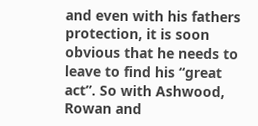and even with his fathers protection, it is soon obvious that he needs to leave to find his “great act”. So with Ashwood, Rowan and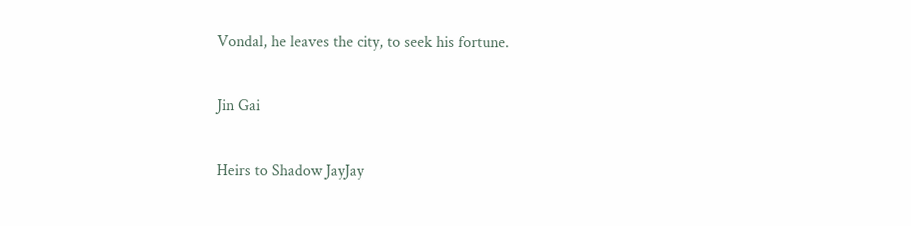Vondal, he leaves the city, to seek his fortune.

Jin Gai

Heirs to Shadow JayJay